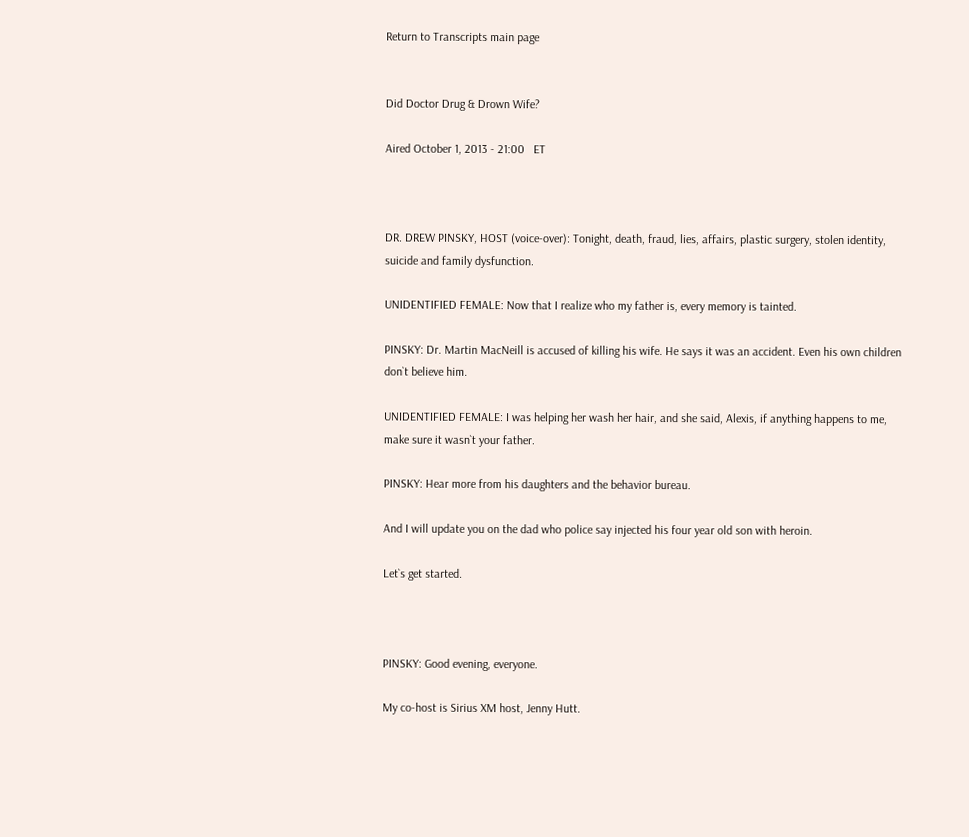Return to Transcripts main page


Did Doctor Drug & Drown Wife?

Aired October 1, 2013 - 21:00   ET



DR. DREW PINSKY, HOST (voice-over): Tonight, death, fraud, lies, affairs, plastic surgery, stolen identity, suicide and family dysfunction.

UNIDENTIFIED FEMALE: Now that I realize who my father is, every memory is tainted.

PINSKY: Dr. Martin MacNeill is accused of killing his wife. He says it was an accident. Even his own children don`t believe him.

UNIDENTIFIED FEMALE: I was helping her wash her hair, and she said, Alexis, if anything happens to me, make sure it wasn`t your father.

PINSKY: Hear more from his daughters and the behavior bureau.

And I will update you on the dad who police say injected his four year old son with heroin.

Let`s get started.



PINSKY: Good evening, everyone.

My co-host is Sirius XM host, Jenny Hutt.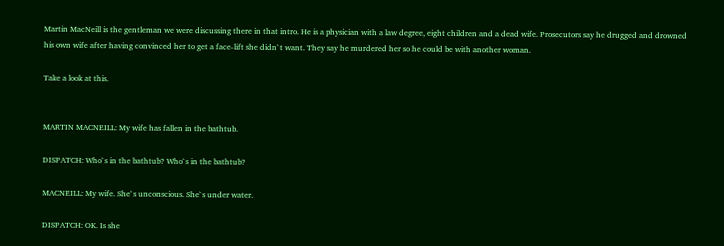Martin MacNeill is the gentleman we were discussing there in that intro. He is a physician with a law degree, eight children and a dead wife. Prosecutors say he drugged and drowned his own wife after having convinced her to get a face-lift she didn`t want. They say he murdered her so he could be with another woman.

Take a look at this.


MARTIN MACNEILL: My wife has fallen in the bathtub.

DISPATCH: Who`s in the bathtub? Who`s in the bathtub?

MACNEILL: My wife. She`s unconscious. She`s under water.

DISPATCH: OK. Is she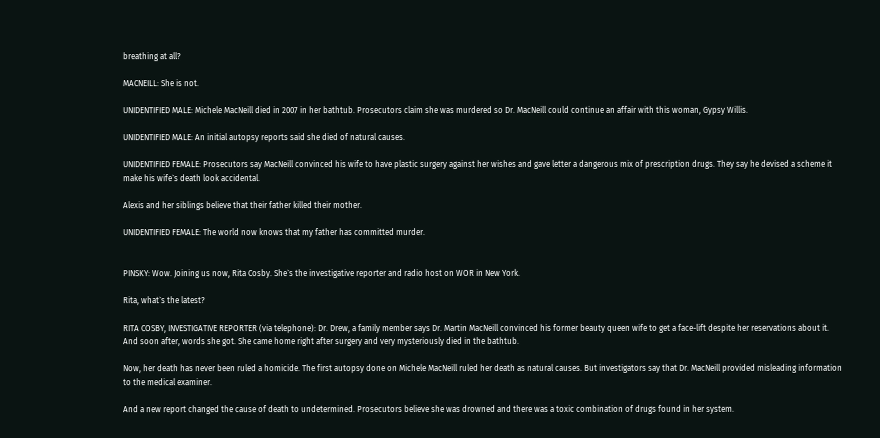breathing at all?

MACNEILL: She is not.

UNIDENTIFIED MALE: Michele MacNeill died in 2007 in her bathtub. Prosecutors claim she was murdered so Dr. MacNeill could continue an affair with this woman, Gypsy Willis.

UNIDENTIFIED MALE: An initial autopsy reports said she died of natural causes.

UNIDENTIFIED FEMALE: Prosecutors say MacNeill convinced his wife to have plastic surgery against her wishes and gave letter a dangerous mix of prescription drugs. They say he devised a scheme it make his wife`s death look accidental.

Alexis and her siblings believe that their father killed their mother.

UNIDENTIFIED FEMALE: The world now knows that my father has committed murder.


PINSKY: Wow. Joining us now, Rita Cosby. She`s the investigative reporter and radio host on WOR in New York.

Rita, what`s the latest?

RITA COSBY, INVESTIGATIVE REPORTER (via telephone): Dr. Drew, a family member says Dr. Martin MacNeill convinced his former beauty queen wife to get a face-lift despite her reservations about it. And soon after, words she got. She came home right after surgery and very mysteriously died in the bathtub.

Now, her death has never been ruled a homicide. The first autopsy done on Michele MacNeill ruled her death as natural causes. But investigators say that Dr. MacNeill provided misleading information to the medical examiner.

And a new report changed the cause of death to undetermined. Prosecutors believe she was drowned and there was a toxic combination of drugs found in her system.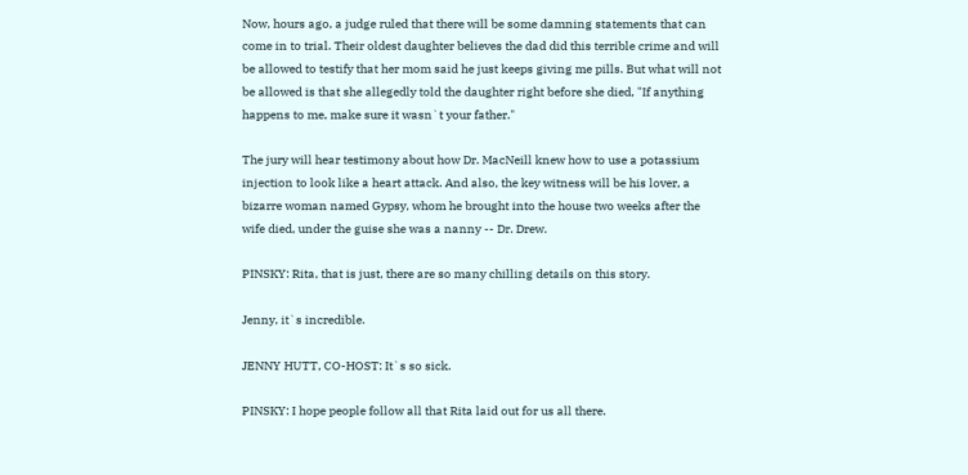Now, hours ago, a judge ruled that there will be some damning statements that can come in to trial. Their oldest daughter believes the dad did this terrible crime and will be allowed to testify that her mom said he just keeps giving me pills. But what will not be allowed is that she allegedly told the daughter right before she died, "If anything happens to me, make sure it wasn`t your father."

The jury will hear testimony about how Dr. MacNeill knew how to use a potassium injection to look like a heart attack. And also, the key witness will be his lover, a bizarre woman named Gypsy, whom he brought into the house two weeks after the wife died, under the guise she was a nanny -- Dr. Drew.

PINSKY: Rita, that is just, there are so many chilling details on this story.

Jenny, it`s incredible.

JENNY HUTT, CO-HOST: It`s so sick.

PINSKY: I hope people follow all that Rita laid out for us all there.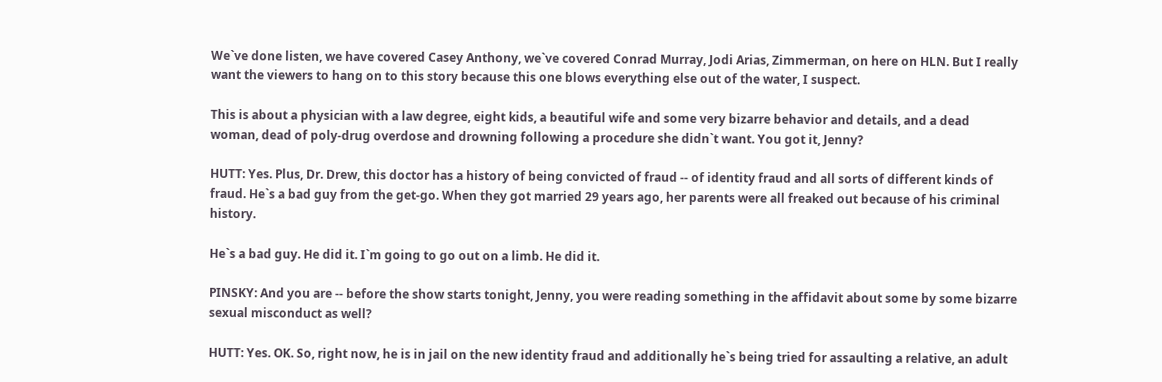We`ve done listen, we have covered Casey Anthony, we`ve covered Conrad Murray, Jodi Arias, Zimmerman, on here on HLN. But I really want the viewers to hang on to this story because this one blows everything else out of the water, I suspect.

This is about a physician with a law degree, eight kids, a beautiful wife and some very bizarre behavior and details, and a dead woman, dead of poly-drug overdose and drowning following a procedure she didn`t want. You got it, Jenny?

HUTT: Yes. Plus, Dr. Drew, this doctor has a history of being convicted of fraud -- of identity fraud and all sorts of different kinds of fraud. He`s a bad guy from the get-go. When they got married 29 years ago, her parents were all freaked out because of his criminal history.

He`s a bad guy. He did it. I`m going to go out on a limb. He did it.

PINSKY: And you are -- before the show starts tonight, Jenny, you were reading something in the affidavit about some by some bizarre sexual misconduct as well?

HUTT: Yes. OK. So, right now, he is in jail on the new identity fraud and additionally he`s being tried for assaulting a relative, an adult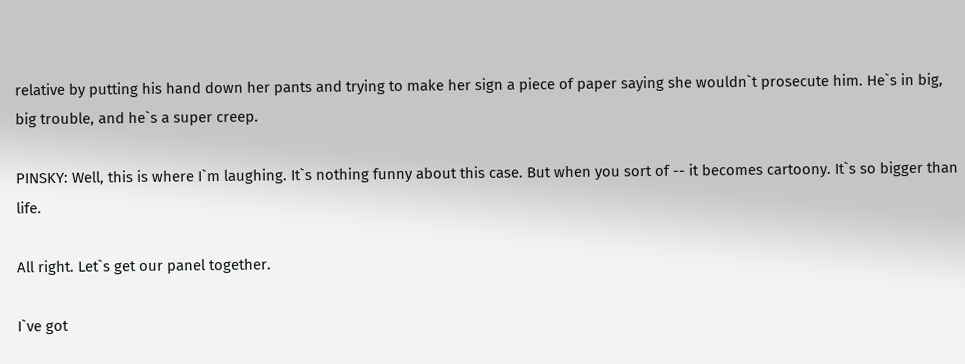relative by putting his hand down her pants and trying to make her sign a piece of paper saying she wouldn`t prosecute him. He`s in big, big trouble, and he`s a super creep.

PINSKY: Well, this is where I`m laughing. It`s nothing funny about this case. But when you sort of -- it becomes cartoony. It`s so bigger than life.

All right. Let`s get our panel together.

I`ve got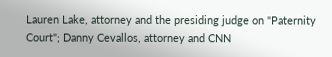Lauren Lake, attorney and the presiding judge on "Paternity Court"; Danny Cevallos, attorney and CNN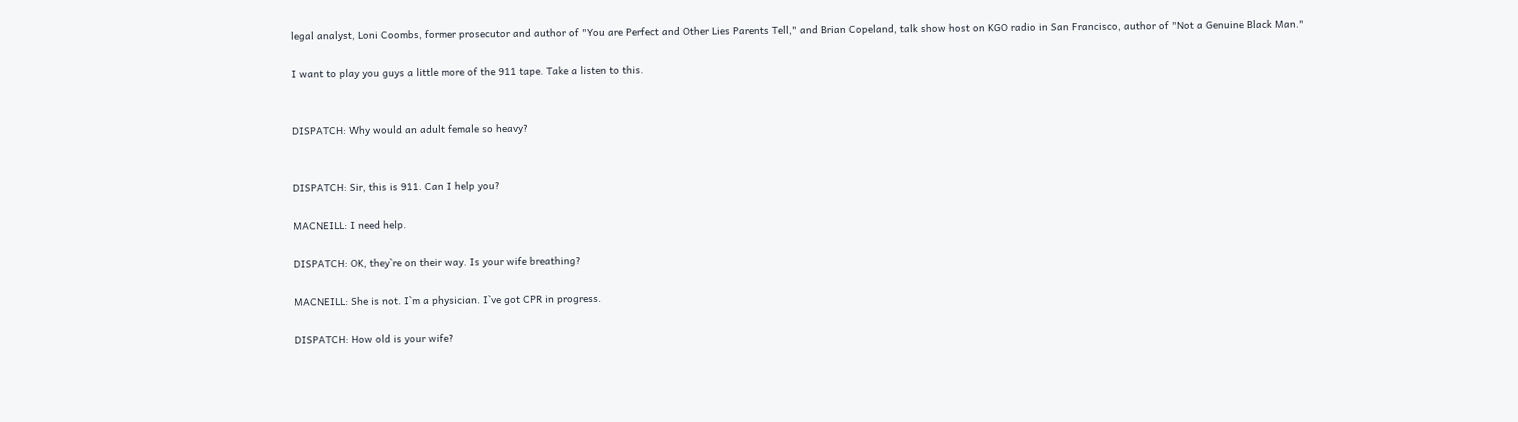legal analyst, Loni Coombs, former prosecutor and author of "You are Perfect and Other Lies Parents Tell," and Brian Copeland, talk show host on KGO radio in San Francisco, author of "Not a Genuine Black Man."

I want to play you guys a little more of the 911 tape. Take a listen to this.


DISPATCH: Why would an adult female so heavy?


DISPATCH: Sir, this is 911. Can I help you?

MACNEILL: I need help.

DISPATCH: OK, they`re on their way. Is your wife breathing?

MACNEILL: She is not. I`m a physician. I`ve got CPR in progress.

DISPATCH: How old is your wife?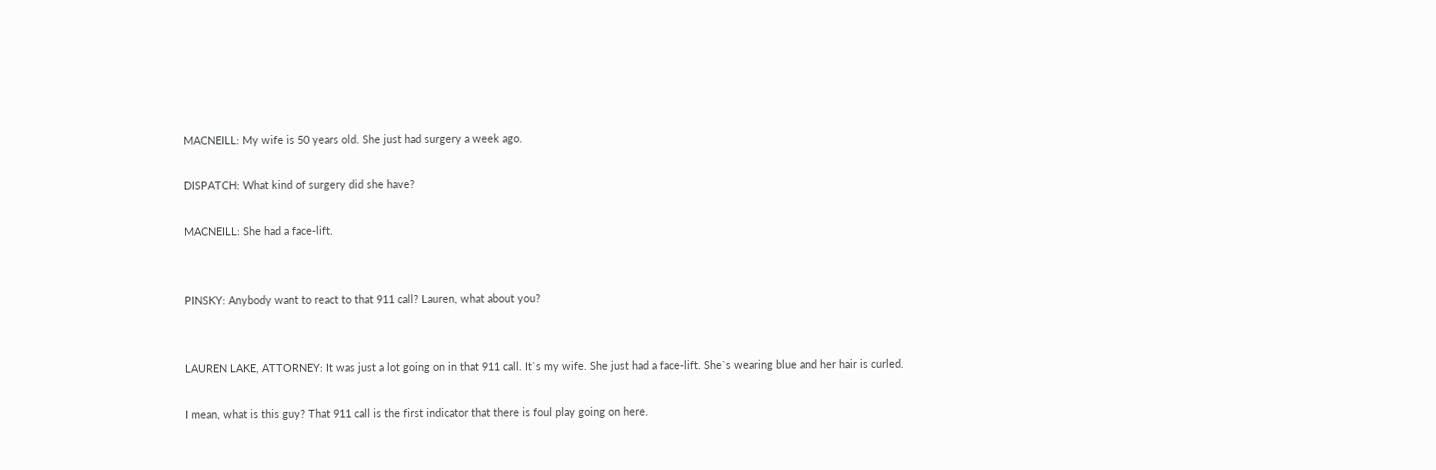MACNEILL: My wife is 50 years old. She just had surgery a week ago.

DISPATCH: What kind of surgery did she have?

MACNEILL: She had a face-lift.


PINSKY: Anybody want to react to that 911 call? Lauren, what about you?


LAUREN LAKE, ATTORNEY: It was just a lot going on in that 911 call. It`s my wife. She just had a face-lift. She`s wearing blue and her hair is curled.

I mean, what is this guy? That 911 call is the first indicator that there is foul play going on here.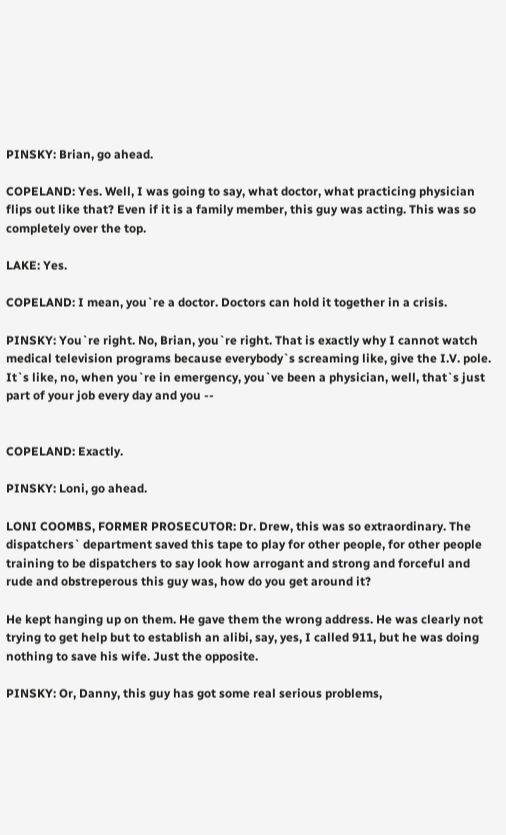PINSKY: Brian, go ahead.

COPELAND: Yes. Well, I was going to say, what doctor, what practicing physician flips out like that? Even if it is a family member, this guy was acting. This was so completely over the top.

LAKE: Yes.

COPELAND: I mean, you`re a doctor. Doctors can hold it together in a crisis.

PINSKY: You`re right. No, Brian, you`re right. That is exactly why I cannot watch medical television programs because everybody`s screaming like, give the I.V. pole. It`s like, no, when you`re in emergency, you`ve been a physician, well, that`s just part of your job every day and you --


COPELAND: Exactly.

PINSKY: Loni, go ahead.

LONI COOMBS, FORMER PROSECUTOR: Dr. Drew, this was so extraordinary. The dispatchers` department saved this tape to play for other people, for other people training to be dispatchers to say look how arrogant and strong and forceful and rude and obstreperous this guy was, how do you get around it?

He kept hanging up on them. He gave them the wrong address. He was clearly not trying to get help but to establish an alibi, say, yes, I called 911, but he was doing nothing to save his wife. Just the opposite.

PINSKY: Or, Danny, this guy has got some real serious problems,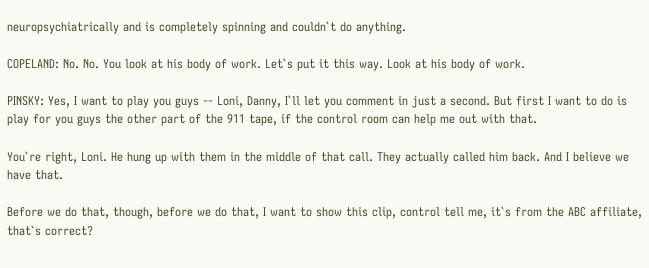neuropsychiatrically and is completely spinning and couldn`t do anything.

COPELAND: No. No. You look at his body of work. Let`s put it this way. Look at his body of work.

PINSKY: Yes, I want to play you guys -- Loni, Danny, I`ll let you comment in just a second. But first I want to do is play for you guys the other part of the 911 tape, if the control room can help me out with that.

You`re right, Loni. He hung up with them in the middle of that call. They actually called him back. And I believe we have that.

Before we do that, though, before we do that, I want to show this clip, control tell me, it`s from the ABC affiliate, that`s correct?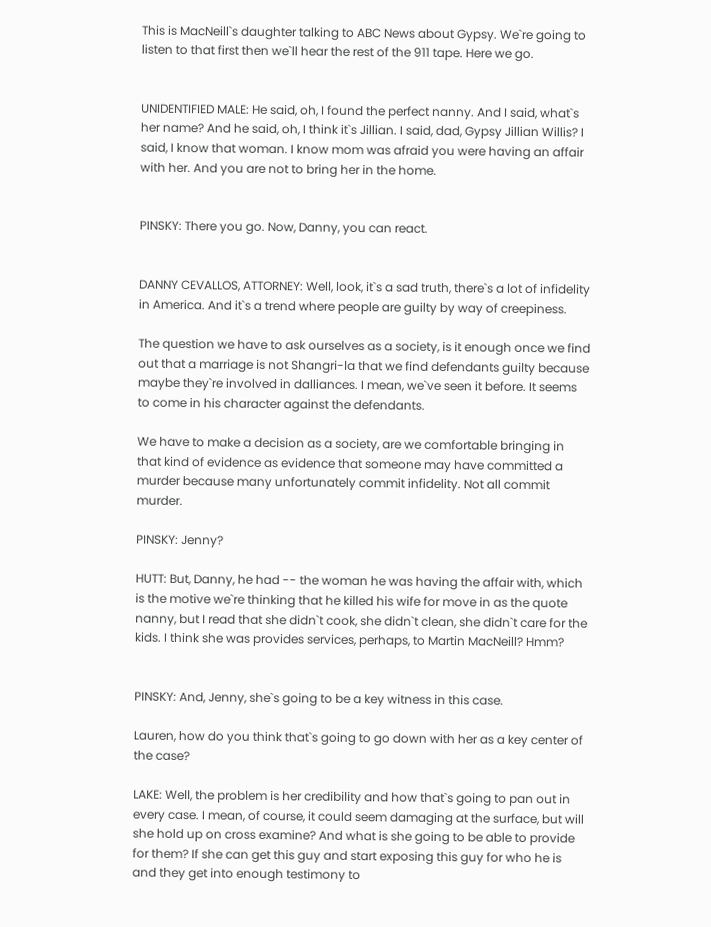This is MacNeill`s daughter talking to ABC News about Gypsy. We`re going to listen to that first then we`ll hear the rest of the 911 tape. Here we go.


UNIDENTIFIED MALE: He said, oh, I found the perfect nanny. And I said, what`s her name? And he said, oh, I think it`s Jillian. I said, dad, Gypsy Jillian Willis? I said, I know that woman. I know mom was afraid you were having an affair with her. And you are not to bring her in the home.


PINSKY: There you go. Now, Danny, you can react.


DANNY CEVALLOS, ATTORNEY: Well, look, it`s a sad truth, there`s a lot of infidelity in America. And it`s a trend where people are guilty by way of creepiness.

The question we have to ask ourselves as a society, is it enough once we find out that a marriage is not Shangri-la that we find defendants guilty because maybe they`re involved in dalliances. I mean, we`ve seen it before. It seems to come in his character against the defendants.

We have to make a decision as a society, are we comfortable bringing in that kind of evidence as evidence that someone may have committed a murder because many unfortunately commit infidelity. Not all commit murder.

PINSKY: Jenny?

HUTT: But, Danny, he had -- the woman he was having the affair with, which is the motive we`re thinking that he killed his wife for move in as the quote nanny, but I read that she didn`t cook, she didn`t clean, she didn`t care for the kids. I think she was provides services, perhaps, to Martin MacNeill? Hmm?


PINSKY: And, Jenny, she`s going to be a key witness in this case.

Lauren, how do you think that`s going to go down with her as a key center of the case?

LAKE: Well, the problem is her credibility and how that`s going to pan out in every case. I mean, of course, it could seem damaging at the surface, but will she hold up on cross examine? And what is she going to be able to provide for them? If she can get this guy and start exposing this guy for who he is and they get into enough testimony to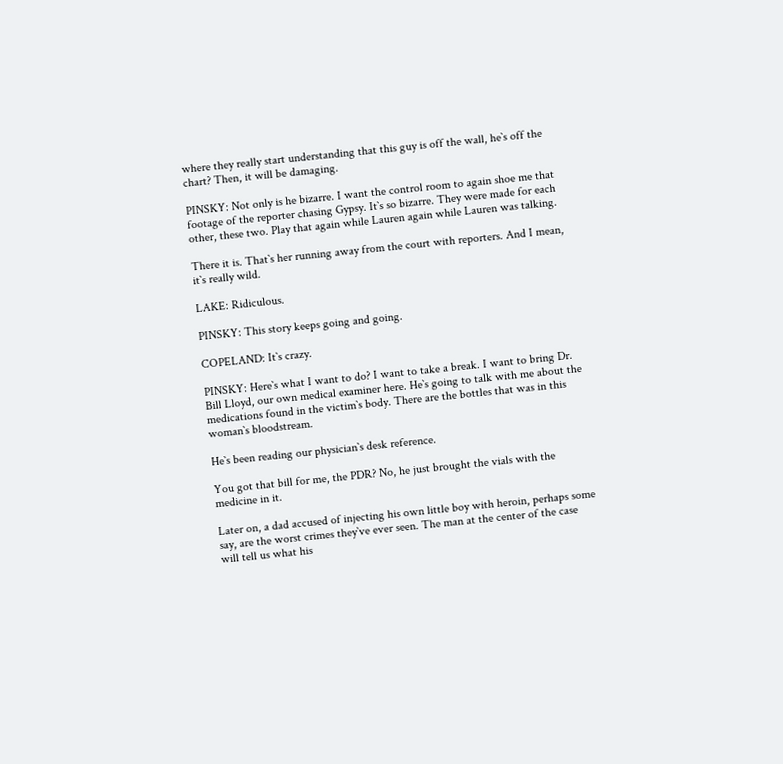where they really start understanding that this guy is off the wall, he`s off the chart? Then, it will be damaging.

PINSKY: Not only is he bizarre. I want the control room to again shoe me that footage of the reporter chasing Gypsy. It`s so bizarre. They were made for each other, these two. Play that again while Lauren again while Lauren was talking.

There it is. That`s her running away from the court with reporters. And I mean, it`s really wild.

LAKE: Ridiculous.

PINSKY: This story keeps going and going.

COPELAND: It`s crazy.

PINSKY: Here`s what I want to do? I want to take a break. I want to bring Dr. Bill Lloyd, our own medical examiner here. He`s going to talk with me about the medications found in the victim`s body. There are the bottles that was in this woman`s bloodstream.

He`s been reading our physician`s desk reference.

You got that bill for me, the PDR? No, he just brought the vials with the medicine in it.

Later on, a dad accused of injecting his own little boy with heroin, perhaps some say, are the worst crimes they`ve ever seen. The man at the center of the case will tell us what his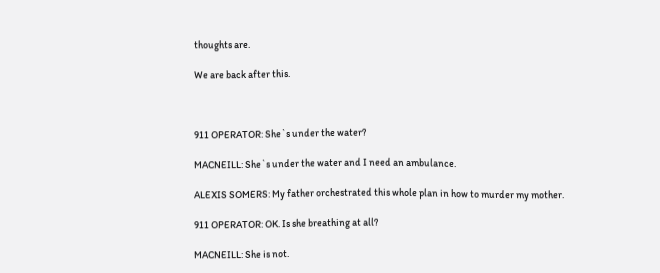thoughts are.

We are back after this.



911 OPERATOR: She`s under the water?

MACNEILL: She`s under the water and I need an ambulance.

ALEXIS SOMERS: My father orchestrated this whole plan in how to murder my mother.

911 OPERATOR: OK. Is she breathing at all?

MACNEILL: She is not.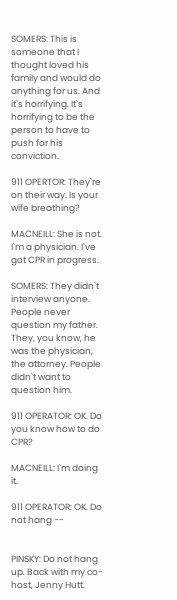SOMERS: This is someone that I thought loved his family and would do anything for us. And it`s horrifying. It`s horrifying to be the person to have to push for his conviction.

911 OPERTOR: They`re on their way. Is your wife breathing?

MACNEILL: She is not. I`m a physician. I`ve got CPR in progress.

SOMERS: They didn`t interview anyone. People never question my father. They, you know, he was the physician, the attorney. People didn`t want to question him.

911 OPERATOR: OK. Do you know how to do CPR?

MACNEILL: I`m doing it.

911 OPERATOR: OK. Do not hang --


PINSKY: Do not hang up. Back with my co-host, Jenny Hutt.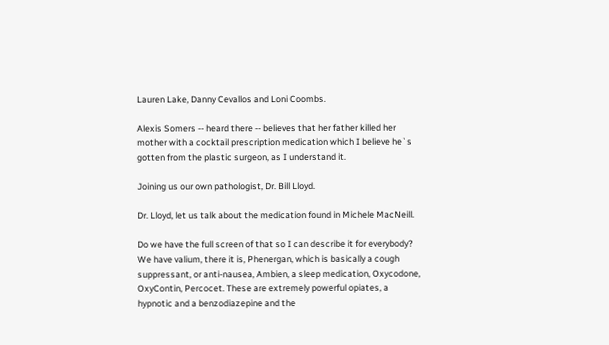Lauren Lake, Danny Cevallos and Loni Coombs.

Alexis Somers -- heard there -- believes that her father killed her mother with a cocktail prescription medication which I believe he`s gotten from the plastic surgeon, as I understand it.

Joining us our own pathologist, Dr. Bill Lloyd.

Dr. Lloyd, let us talk about the medication found in Michele MacNeill.

Do we have the full screen of that so I can describe it for everybody? We have valium, there it is, Phenergan, which is basically a cough suppressant, or anti-nausea, Ambien, a sleep medication, Oxycodone, OxyContin, Percocet. These are extremely powerful opiates, a hypnotic and a benzodiazepine and the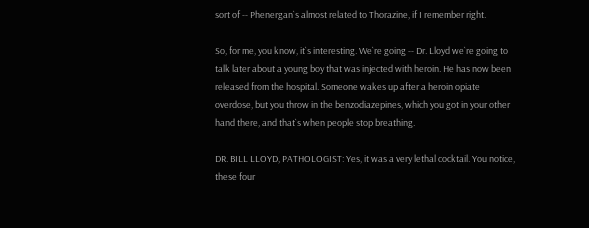sort of -- Phenergan`s almost related to Thorazine, if I remember right.

So, for me, you know, it`s interesting. We`re going -- Dr. Lloyd we`re going to talk later about a young boy that was injected with heroin. He has now been released from the hospital. Someone wakes up after a heroin opiate overdose, but you throw in the benzodiazepines, which you got in your other hand there, and that`s when people stop breathing.

DR. BILL LLOYD, PATHOLOGIST: Yes, it was a very lethal cocktail. You notice, these four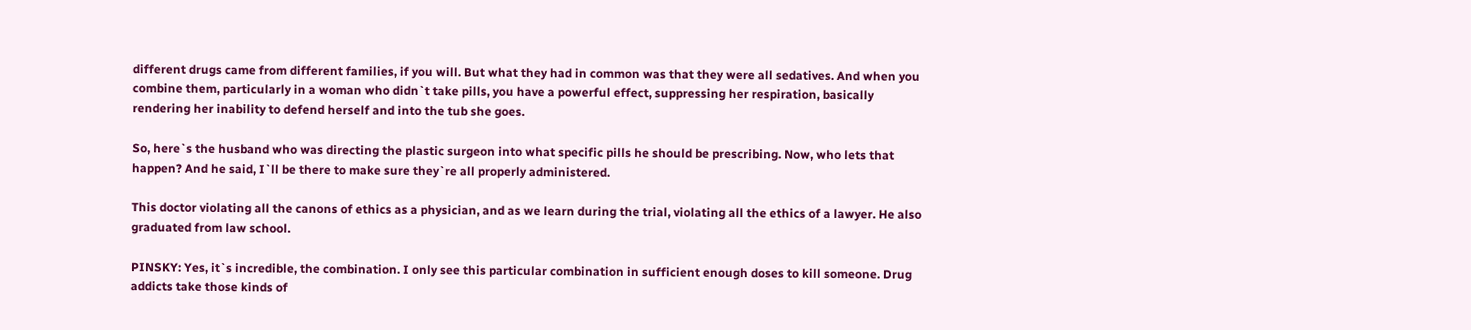different drugs came from different families, if you will. But what they had in common was that they were all sedatives. And when you combine them, particularly in a woman who didn`t take pills, you have a powerful effect, suppressing her respiration, basically rendering her inability to defend herself and into the tub she goes.

So, here`s the husband who was directing the plastic surgeon into what specific pills he should be prescribing. Now, who lets that happen? And he said, I`ll be there to make sure they`re all properly administered.

This doctor violating all the canons of ethics as a physician, and as we learn during the trial, violating all the ethics of a lawyer. He also graduated from law school.

PINSKY: Yes, it`s incredible, the combination. I only see this particular combination in sufficient enough doses to kill someone. Drug addicts take those kinds of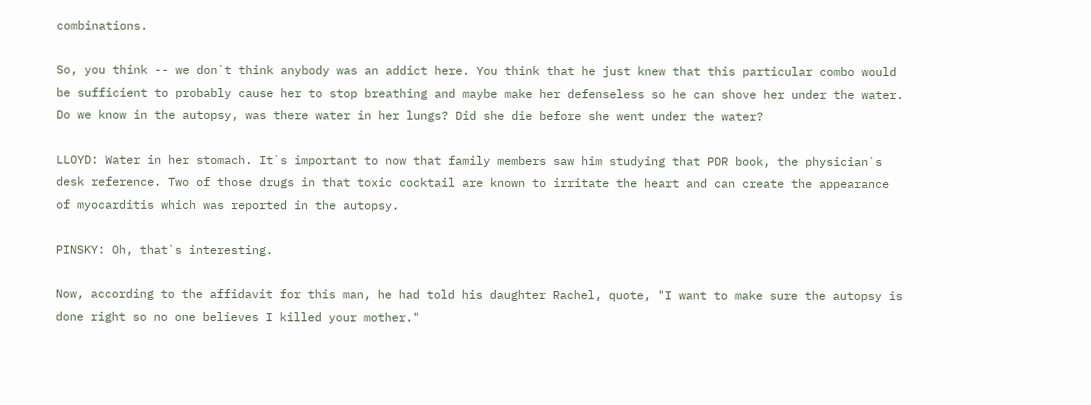combinations.

So, you think -- we don`t think anybody was an addict here. You think that he just knew that this particular combo would be sufficient to probably cause her to stop breathing and maybe make her defenseless so he can shove her under the water. Do we know in the autopsy, was there water in her lungs? Did she die before she went under the water?

LLOYD: Water in her stomach. It`s important to now that family members saw him studying that PDR book, the physician`s desk reference. Two of those drugs in that toxic cocktail are known to irritate the heart and can create the appearance of myocarditis which was reported in the autopsy.

PINSKY: Oh, that`s interesting.

Now, according to the affidavit for this man, he had told his daughter Rachel, quote, "I want to make sure the autopsy is done right so no one believes I killed your mother."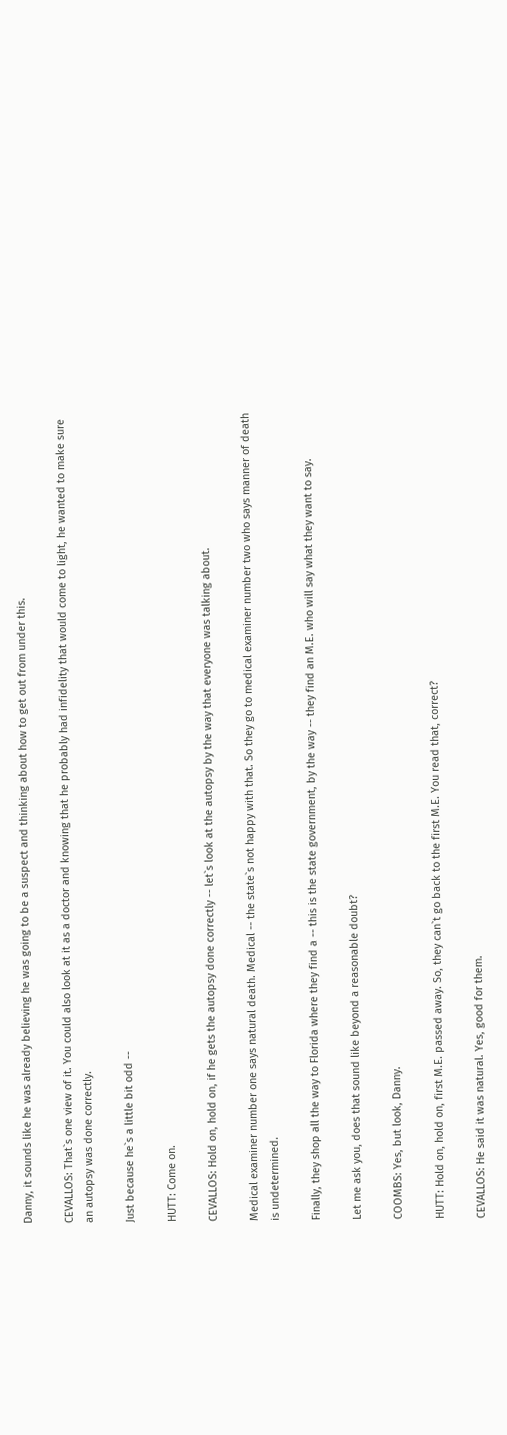Danny, it sounds like he was already believing he was going to be a suspect and thinking about how to get out from under this.

CEVALLOS: That`s one view of it. You could also look at it as a doctor and knowing that he probably had infidelity that would come to light, he wanted to make sure an autopsy was done correctly.

Just because he`s a little bit odd --

HUTT: Come on.

CEVALLOS: Hold on, hold on, if he gets the autopsy done correctly -- let`s look at the autopsy by the way that everyone was talking about.

Medical examiner number one says natural death. Medical -- the state`s not happy with that. So they go to medical examiner number two who says manner of death is undetermined.

Finally, they shop all the way to Florida where they find a -- this is the state government, by the way -- they find an M.E. who will say what they want to say.

Let me ask you, does that sound like beyond a reasonable doubt?

COOMBS: Yes, but look, Danny.

HUTT: Hold on, hold on, first M.E. passed away. So, they can`t go back to the first M.E. You read that, correct?

CEVALLOS: He said it was natural. Yes, good for them.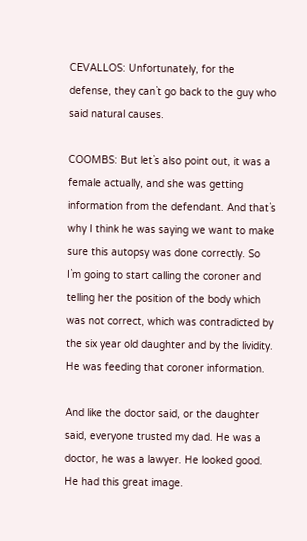CEVALLOS: Unfortunately, for the defense, they can`t go back to the guy who said natural causes.

COOMBS: But let`s also point out, it was a female actually, and she was getting information from the defendant. And that`s why I think he was saying we want to make sure this autopsy was done correctly. So I`m going to start calling the coroner and telling her the position of the body which was not correct, which was contradicted by the six year old daughter and by the lividity. He was feeding that coroner information.

And like the doctor said, or the daughter said, everyone trusted my dad. He was a doctor, he was a lawyer. He looked good. He had this great image.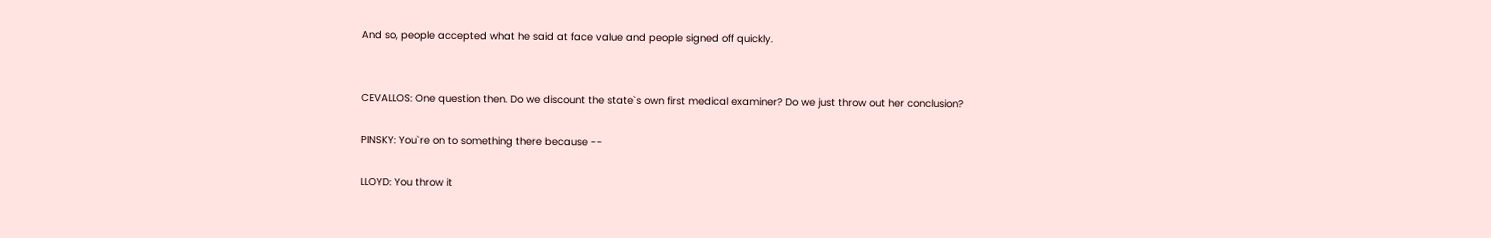And so, people accepted what he said at face value and people signed off quickly.


CEVALLOS: One question then. Do we discount the state`s own first medical examiner? Do we just throw out her conclusion?

PINSKY: You`re on to something there because --

LLOYD: You throw it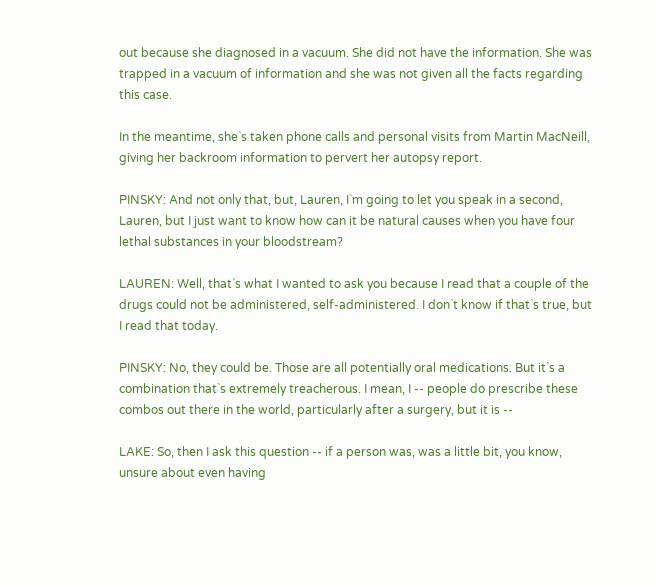out because she diagnosed in a vacuum. She did not have the information. She was trapped in a vacuum of information and she was not given all the facts regarding this case.

In the meantime, she`s taken phone calls and personal visits from Martin MacNeill, giving her backroom information to pervert her autopsy report.

PINSKY: And not only that, but, Lauren, I`m going to let you speak in a second, Lauren, but I just want to know how can it be natural causes when you have four lethal substances in your bloodstream?

LAUREN: Well, that`s what I wanted to ask you because I read that a couple of the drugs could not be administered, self-administered. I don`t know if that`s true, but I read that today.

PINSKY: No, they could be. Those are all potentially oral medications. But it`s a combination that`s extremely treacherous. I mean, I -- people do prescribe these combos out there in the world, particularly after a surgery, but it is --

LAKE: So, then I ask this question -- if a person was, was a little bit, you know, unsure about even having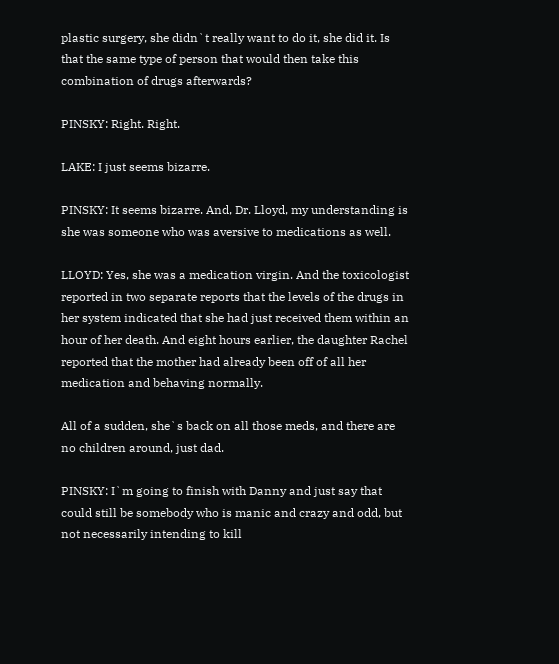plastic surgery, she didn`t really want to do it, she did it. Is that the same type of person that would then take this combination of drugs afterwards?

PINSKY: Right. Right.

LAKE: I just seems bizarre.

PINSKY: It seems bizarre. And, Dr. Lloyd, my understanding is she was someone who was aversive to medications as well.

LLOYD: Yes, she was a medication virgin. And the toxicologist reported in two separate reports that the levels of the drugs in her system indicated that she had just received them within an hour of her death. And eight hours earlier, the daughter Rachel reported that the mother had already been off of all her medication and behaving normally.

All of a sudden, she`s back on all those meds, and there are no children around, just dad.

PINSKY: I`m going to finish with Danny and just say that could still be somebody who is manic and crazy and odd, but not necessarily intending to kill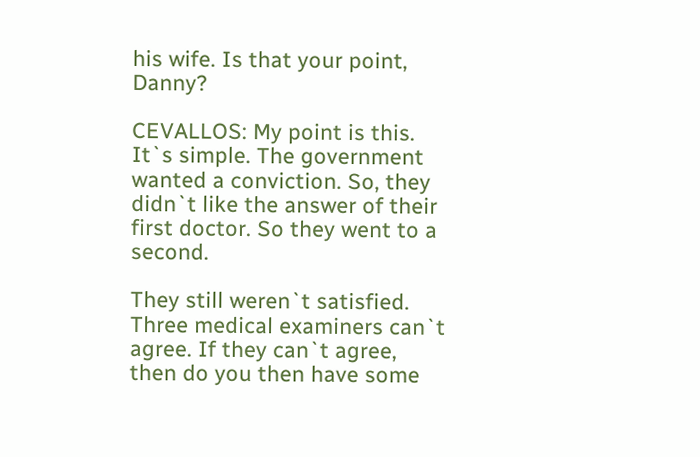his wife. Is that your point, Danny?

CEVALLOS: My point is this. It`s simple. The government wanted a conviction. So, they didn`t like the answer of their first doctor. So they went to a second.

They still weren`t satisfied. Three medical examiners can`t agree. If they can`t agree, then do you then have some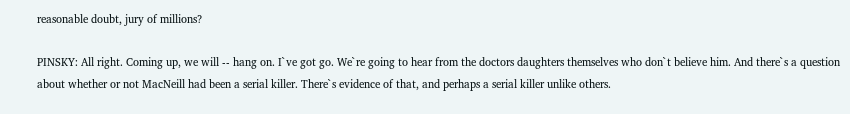reasonable doubt, jury of millions?

PINSKY: All right. Coming up, we will -- hang on. I`ve got go. We`re going to hear from the doctors daughters themselves who don`t believe him. And there`s a question about whether or not MacNeill had been a serial killer. There`s evidence of that, and perhaps a serial killer unlike others.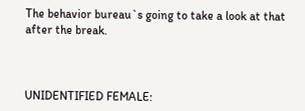The behavior bureau`s going to take a look at that after the break.



UNIDENTIFIED FEMALE: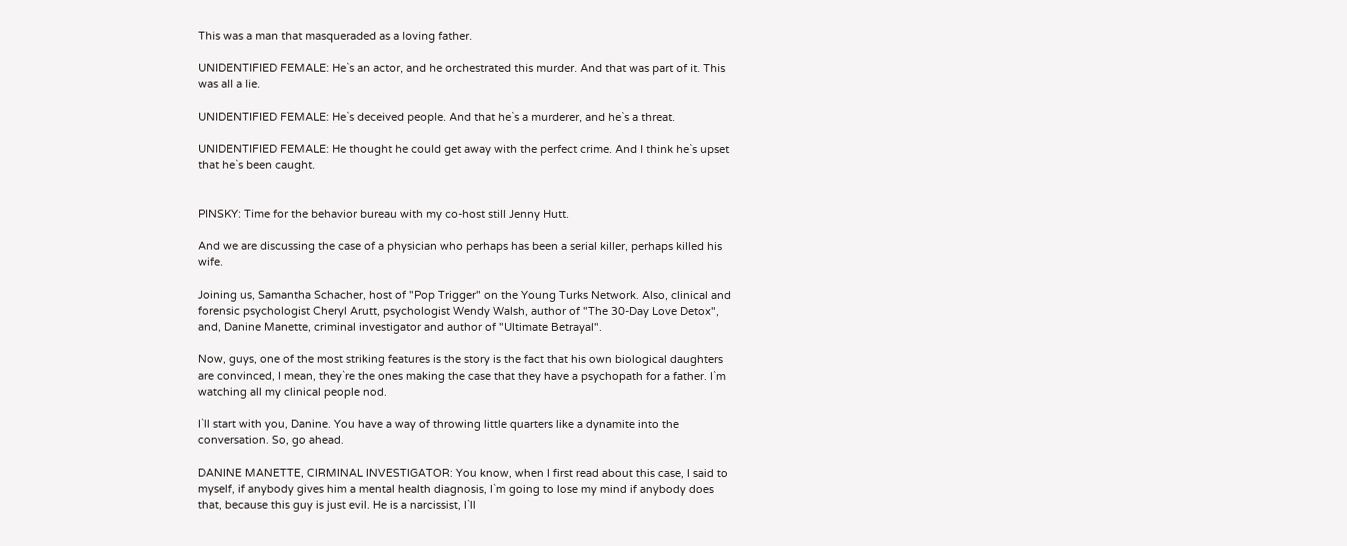This was a man that masqueraded as a loving father.

UNIDENTIFIED FEMALE: He`s an actor, and he orchestrated this murder. And that was part of it. This was all a lie.

UNIDENTIFIED FEMALE: He`s deceived people. And that he`s a murderer, and he`s a threat.

UNIDENTIFIED FEMALE: He thought he could get away with the perfect crime. And I think he`s upset that he`s been caught.


PINSKY: Time for the behavior bureau with my co-host still Jenny Hutt.

And we are discussing the case of a physician who perhaps has been a serial killer, perhaps killed his wife.

Joining us, Samantha Schacher, host of "Pop Trigger" on the Young Turks Network. Also, clinical and forensic psychologist Cheryl Arutt, psychologist Wendy Walsh, author of "The 30-Day Love Detox", and, Danine Manette, criminal investigator and author of "Ultimate Betrayal".

Now, guys, one of the most striking features is the story is the fact that his own biological daughters are convinced, I mean, they`re the ones making the case that they have a psychopath for a father. I`m watching all my clinical people nod.

I`ll start with you, Danine. You have a way of throwing little quarters like a dynamite into the conversation. So, go ahead.

DANINE MANETTE, CIRMINAL INVESTIGATOR: You know, when I first read about this case, I said to myself, if anybody gives him a mental health diagnosis, I`m going to lose my mind if anybody does that, because this guy is just evil. He is a narcissist, I`ll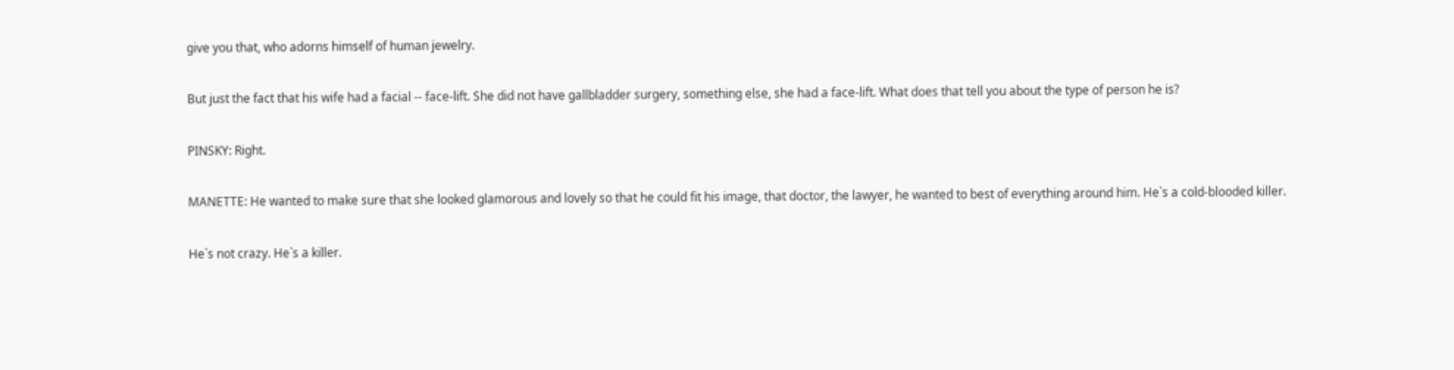give you that, who adorns himself of human jewelry.

But just the fact that his wife had a facial -- face-lift. She did not have gallbladder surgery, something else, she had a face-lift. What does that tell you about the type of person he is?

PINSKY: Right.

MANETTE: He wanted to make sure that she looked glamorous and lovely so that he could fit his image, that doctor, the lawyer, he wanted to best of everything around him. He`s a cold-blooded killer.

He`s not crazy. He`s a killer.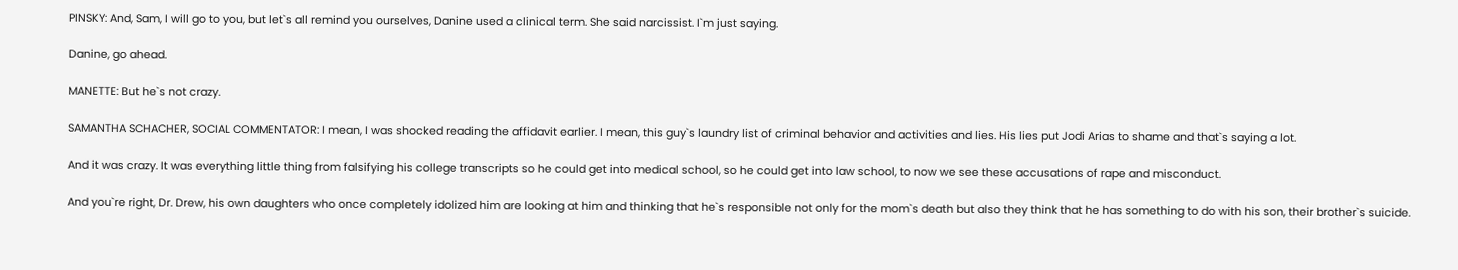PINSKY: And, Sam, I will go to you, but let`s all remind you ourselves, Danine used a clinical term. She said narcissist. I`m just saying.

Danine, go ahead.

MANETTE: But he`s not crazy.

SAMANTHA SCHACHER, SOCIAL COMMENTATOR: I mean, I was shocked reading the affidavit earlier. I mean, this guy`s laundry list of criminal behavior and activities and lies. His lies put Jodi Arias to shame and that`s saying a lot.

And it was crazy. It was everything little thing from falsifying his college transcripts so he could get into medical school, so he could get into law school, to now we see these accusations of rape and misconduct.

And you`re right, Dr. Drew, his own daughters who once completely idolized him are looking at him and thinking that he`s responsible not only for the mom`s death but also they think that he has something to do with his son, their brother`s suicide.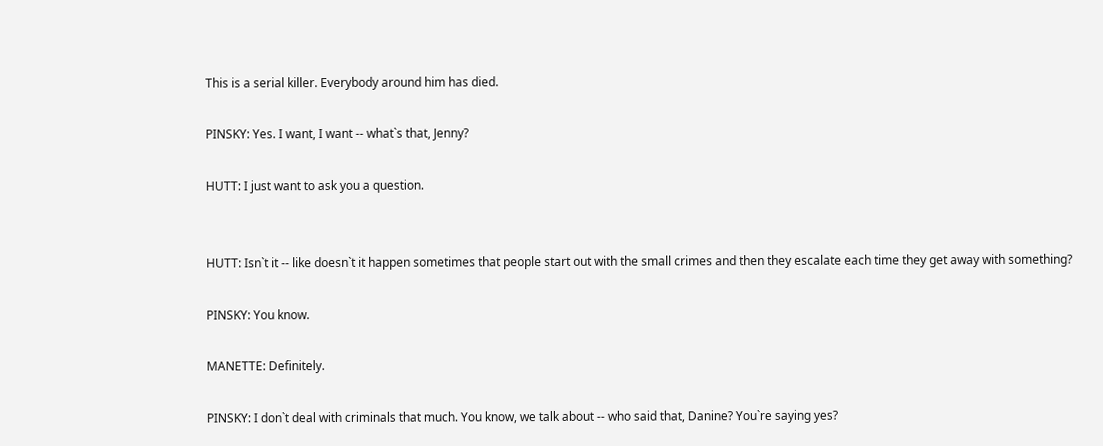This is a serial killer. Everybody around him has died.

PINSKY: Yes. I want, I want -- what`s that, Jenny?

HUTT: I just want to ask you a question.


HUTT: Isn`t it -- like doesn`t it happen sometimes that people start out with the small crimes and then they escalate each time they get away with something?

PINSKY: You know.

MANETTE: Definitely.

PINSKY: I don`t deal with criminals that much. You know, we talk about -- who said that, Danine? You`re saying yes?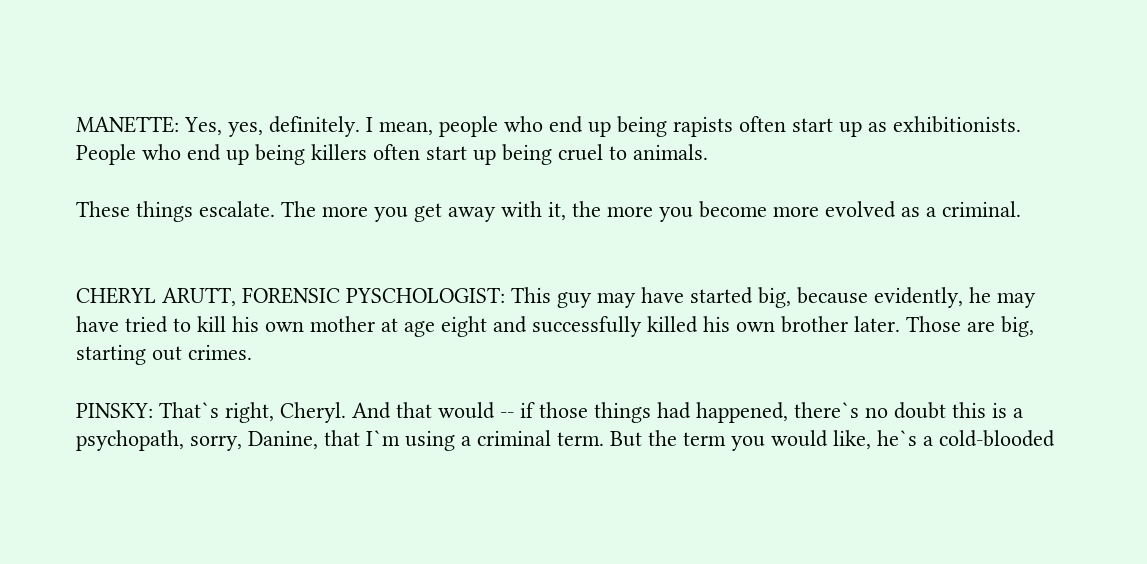MANETTE: Yes, yes, definitely. I mean, people who end up being rapists often start up as exhibitionists. People who end up being killers often start up being cruel to animals.

These things escalate. The more you get away with it, the more you become more evolved as a criminal.


CHERYL ARUTT, FORENSIC PYSCHOLOGIST: This guy may have started big, because evidently, he may have tried to kill his own mother at age eight and successfully killed his own brother later. Those are big, starting out crimes.

PINSKY: That`s right, Cheryl. And that would -- if those things had happened, there`s no doubt this is a psychopath, sorry, Danine, that I`m using a criminal term. But the term you would like, he`s a cold-blooded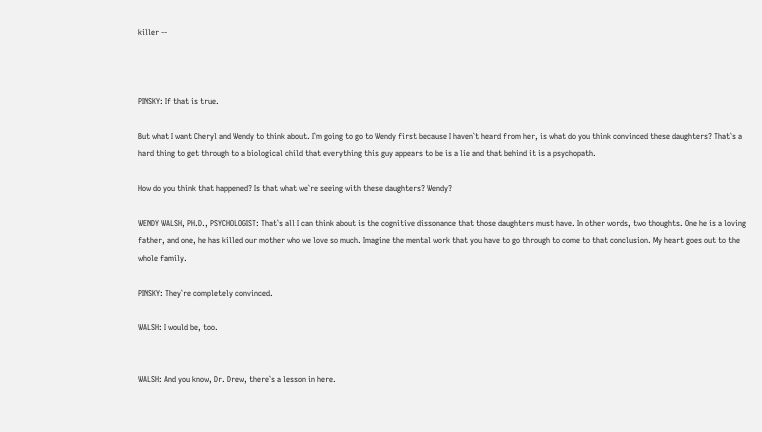killer --



PINSKY: If that is true.

But what I want Cheryl and Wendy to think about. I`m going to go to Wendy first because I haven`t heard from her, is what do you think convinced these daughters? That`s a hard thing to get through to a biological child that everything this guy appears to be is a lie and that behind it is a psychopath.

How do you think that happened? Is that what we`re seeing with these daughters? Wendy?

WENDY WALSH, PH.D., PSYCHOLOGIST: That`s all I can think about is the cognitive dissonance that those daughters must have. In other words, two thoughts. One he is a loving father, and one, he has killed our mother who we love so much. Imagine the mental work that you have to go through to come to that conclusion. My heart goes out to the whole family.

PINSKY: They`re completely convinced.

WALSH: I would be, too.


WALSH: And you know, Dr. Drew, there`s a lesson in here.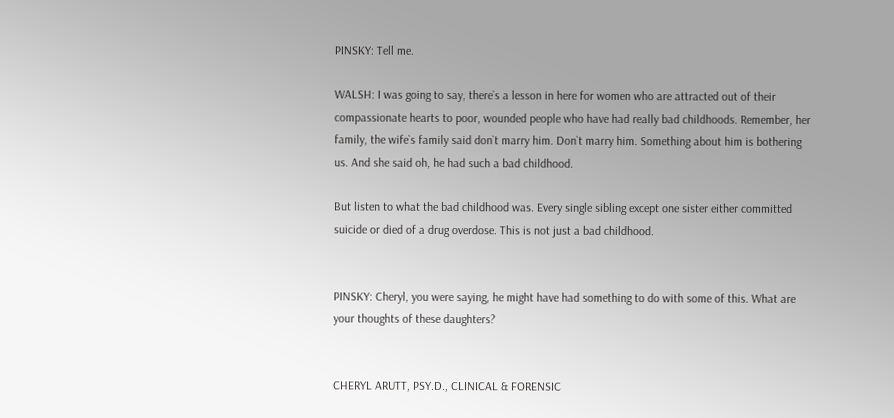PINSKY: Tell me.

WALSH: I was going to say, there`s a lesson in here for women who are attracted out of their compassionate hearts to poor, wounded people who have had really bad childhoods. Remember, her family, the wife`s family said don`t marry him. Don`t marry him. Something about him is bothering us. And she said oh, he had such a bad childhood.

But listen to what the bad childhood was. Every single sibling except one sister either committed suicide or died of a drug overdose. This is not just a bad childhood.


PINSKY: Cheryl, you were saying, he might have had something to do with some of this. What are your thoughts of these daughters?


CHERYL ARUTT, PSY.D., CLINICAL & FORENSIC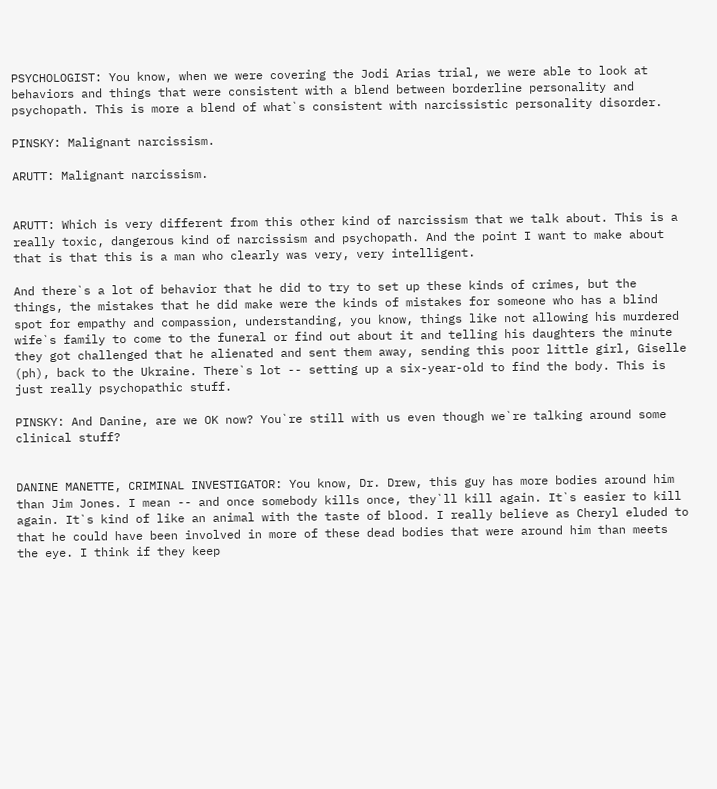PSYCHOLOGIST: You know, when we were covering the Jodi Arias trial, we were able to look at behaviors and things that were consistent with a blend between borderline personality and psychopath. This is more a blend of what`s consistent with narcissistic personality disorder.

PINSKY: Malignant narcissism.

ARUTT: Malignant narcissism.


ARUTT: Which is very different from this other kind of narcissism that we talk about. This is a really toxic, dangerous kind of narcissism and psychopath. And the point I want to make about that is that this is a man who clearly was very, very intelligent.

And there`s a lot of behavior that he did to try to set up these kinds of crimes, but the things, the mistakes that he did make were the kinds of mistakes for someone who has a blind spot for empathy and compassion, understanding, you know, things like not allowing his murdered wife`s family to come to the funeral or find out about it and telling his daughters the minute they got challenged that he alienated and sent them away, sending this poor little girl, Giselle (ph), back to the Ukraine. There`s lot -- setting up a six-year-old to find the body. This is just really psychopathic stuff.

PINSKY: And Danine, are we OK now? You`re still with us even though we`re talking around some clinical stuff?


DANINE MANETTE, CRIMINAL INVESTIGATOR: You know, Dr. Drew, this guy has more bodies around him than Jim Jones. I mean -- and once somebody kills once, they`ll kill again. It`s easier to kill again. It`s kind of like an animal with the taste of blood. I really believe as Cheryl eluded to that he could have been involved in more of these dead bodies that were around him than meets the eye. I think if they keep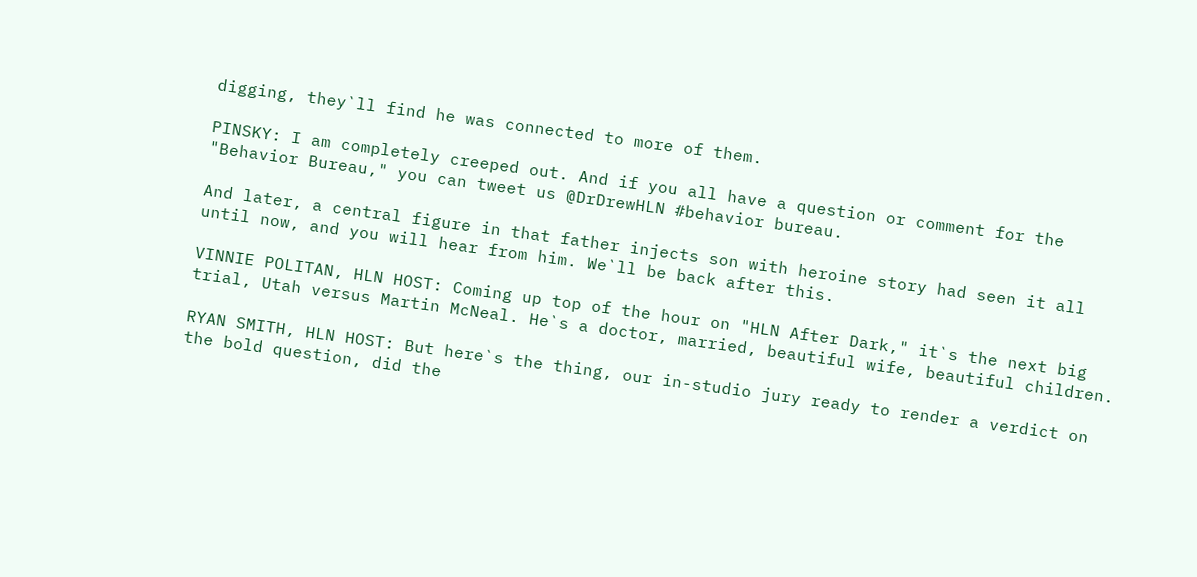digging, they`ll find he was connected to more of them.

PINSKY: I am completely creeped out. And if you all have a question or comment for the "Behavior Bureau," you can tweet us @DrDrewHLN #behavior bureau.

And later, a central figure in that father injects son with heroine story had seen it all until now, and you will hear from him. We`ll be back after this.

VINNIE POLITAN, HLN HOST: Coming up top of the hour on "HLN After Dark," it`s the next big trial, Utah versus Martin McNeal. He`s a doctor, married, beautiful wife, beautiful children.

RYAN SMITH, HLN HOST: But here`s the thing, our in-studio jury ready to render a verdict on the bold question, did the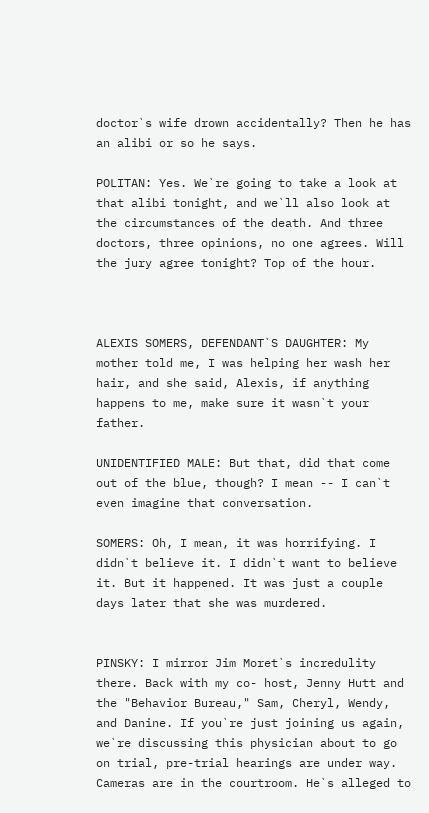doctor`s wife drown accidentally? Then he has an alibi or so he says.

POLITAN: Yes. We`re going to take a look at that alibi tonight, and we`ll also look at the circumstances of the death. And three doctors, three opinions, no one agrees. Will the jury agree tonight? Top of the hour.



ALEXIS SOMERS, DEFENDANT`S DAUGHTER: My mother told me, I was helping her wash her hair, and she said, Alexis, if anything happens to me, make sure it wasn`t your father.

UNIDENTIFIED MALE: But that, did that come out of the blue, though? I mean -- I can`t even imagine that conversation.

SOMERS: Oh, I mean, it was horrifying. I didn`t believe it. I didn`t want to believe it. But it happened. It was just a couple days later that she was murdered.


PINSKY: I mirror Jim Moret`s incredulity there. Back with my co- host, Jenny Hutt and the "Behavior Bureau," Sam, Cheryl, Wendy, and Danine. If you`re just joining us again, we`re discussing this physician about to go on trial, pre-trial hearings are under way. Cameras are in the courtroom. He`s alleged to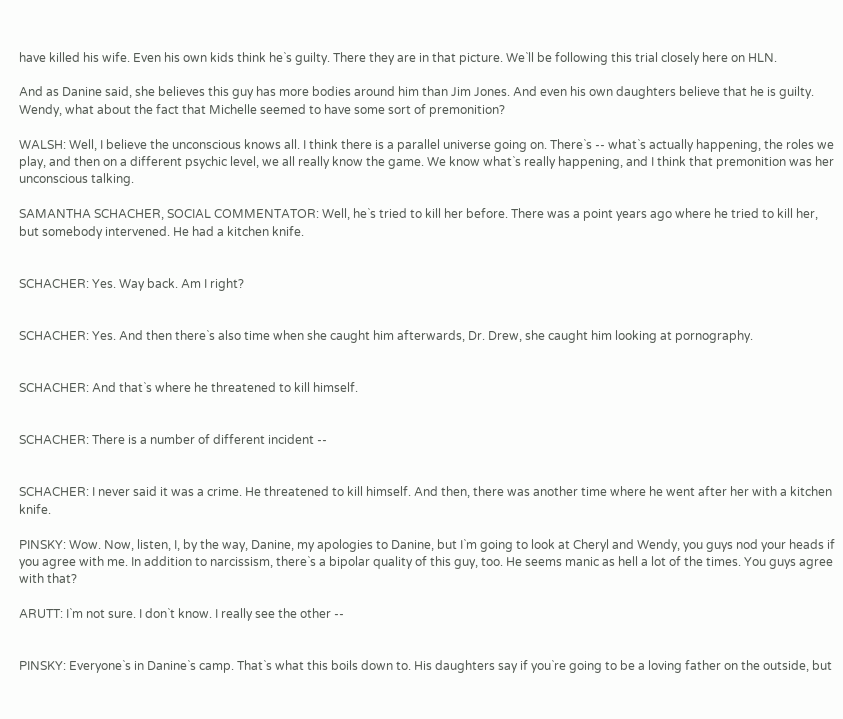have killed his wife. Even his own kids think he`s guilty. There they are in that picture. We`ll be following this trial closely here on HLN.

And as Danine said, she believes this guy has more bodies around him than Jim Jones. And even his own daughters believe that he is guilty. Wendy, what about the fact that Michelle seemed to have some sort of premonition?

WALSH: Well, I believe the unconscious knows all. I think there is a parallel universe going on. There`s -- what`s actually happening, the roles we play, and then on a different psychic level, we all really know the game. We know what`s really happening, and I think that premonition was her unconscious talking.

SAMANTHA SCHACHER, SOCIAL COMMENTATOR: Well, he`s tried to kill her before. There was a point years ago where he tried to kill her, but somebody intervened. He had a kitchen knife.


SCHACHER: Yes. Way back. Am I right?


SCHACHER: Yes. And then there`s also time when she caught him afterwards, Dr. Drew, she caught him looking at pornography.


SCHACHER: And that`s where he threatened to kill himself.


SCHACHER: There is a number of different incident --


SCHACHER: I never said it was a crime. He threatened to kill himself. And then, there was another time where he went after her with a kitchen knife.

PINSKY: Wow. Now, listen, I, by the way, Danine, my apologies to Danine, but I`m going to look at Cheryl and Wendy, you guys nod your heads if you agree with me. In addition to narcissism, there`s a bipolar quality of this guy, too. He seems manic as hell a lot of the times. You guys agree with that?

ARUTT: I`m not sure. I don`t know. I really see the other --


PINSKY: Everyone`s in Danine`s camp. That`s what this boils down to. His daughters say if you`re going to be a loving father on the outside, but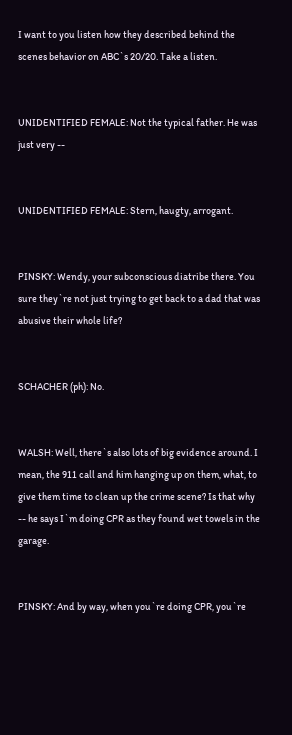I want to you listen how they described behind the scenes behavior on ABC`s 20/20. Take a listen.


UNIDENTIFIED FEMALE: Not the typical father. He was just very --


UNIDENTIFIED FEMALE: Stern, haugty, arrogant.


PINSKY: Wendy, your subconscious diatribe there. You sure they`re not just trying to get back to a dad that was abusive their whole life?


SCHACHER (ph): No.


WALSH: Well, there`s also lots of big evidence around. I mean, the 911 call and him hanging up on them, what, to give them time to clean up the crime scene? Is that why -- he says I`m doing CPR as they found wet towels in the garage.


PINSKY: And by way, when you`re doing CPR, you`re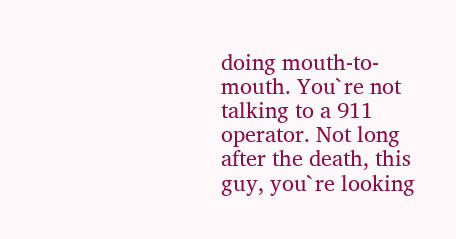doing mouth-to- mouth. You`re not talking to a 911 operator. Not long after the death, this guy, you`re looking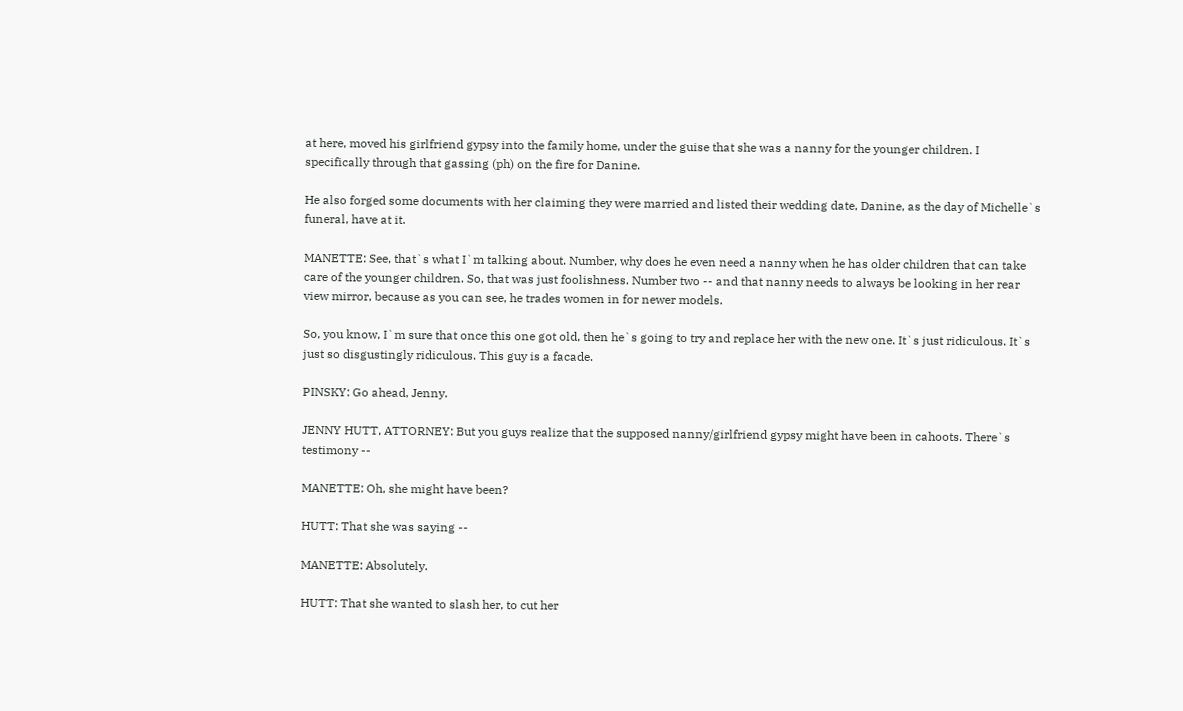at here, moved his girlfriend gypsy into the family home, under the guise that she was a nanny for the younger children. I specifically through that gassing (ph) on the fire for Danine.

He also forged some documents with her claiming they were married and listed their wedding date, Danine, as the day of Michelle`s funeral, have at it.

MANETTE: See, that`s what I`m talking about. Number, why does he even need a nanny when he has older children that can take care of the younger children. So, that was just foolishness. Number two -- and that nanny needs to always be looking in her rear view mirror, because as you can see, he trades women in for newer models.

So, you know, I`m sure that once this one got old, then he`s going to try and replace her with the new one. It`s just ridiculous. It`s just so disgustingly ridiculous. This guy is a facade.

PINSKY: Go ahead, Jenny.

JENNY HUTT, ATTORNEY: But you guys realize that the supposed nanny/girlfriend gypsy might have been in cahoots. There`s testimony --

MANETTE: Oh, she might have been?

HUTT: That she was saying --

MANETTE: Absolutely.

HUTT: That she wanted to slash her, to cut her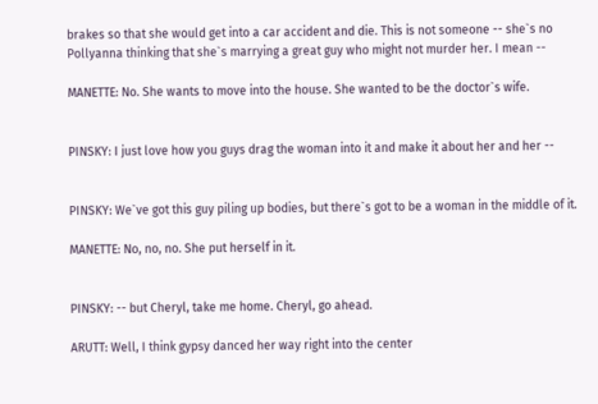brakes so that she would get into a car accident and die. This is not someone -- she`s no Pollyanna thinking that she`s marrying a great guy who might not murder her. I mean --

MANETTE: No. She wants to move into the house. She wanted to be the doctor`s wife.


PINSKY: I just love how you guys drag the woman into it and make it about her and her --


PINSKY: We`ve got this guy piling up bodies, but there`s got to be a woman in the middle of it.

MANETTE: No, no, no. She put herself in it.


PINSKY: -- but Cheryl, take me home. Cheryl, go ahead.

ARUTT: Well, I think gypsy danced her way right into the center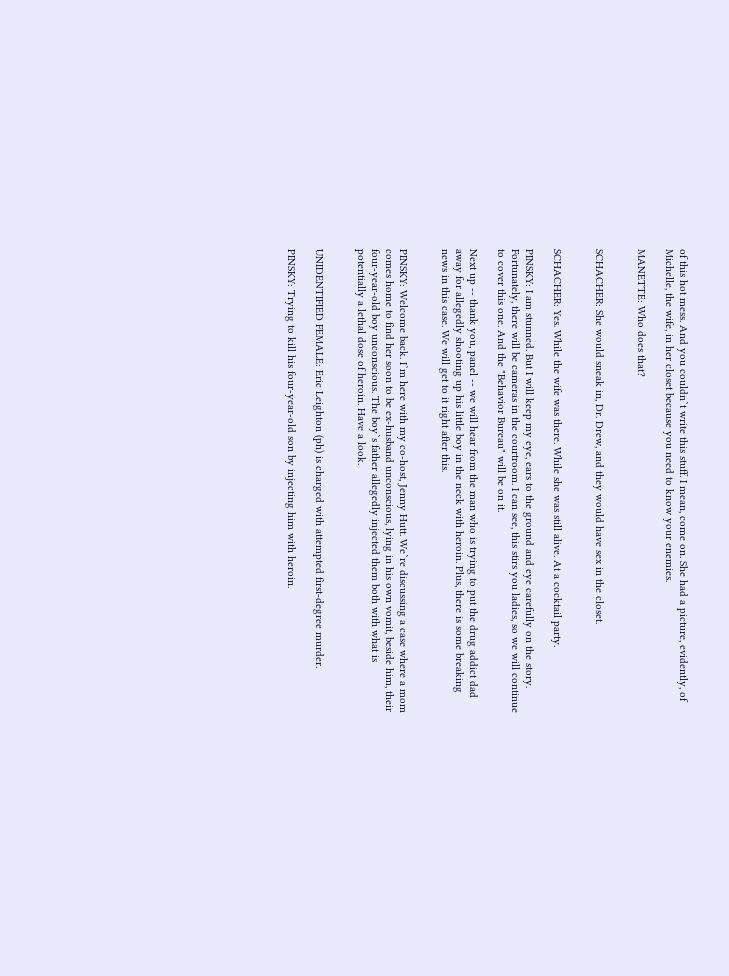of this hot mess. And you couldn`t write this stuff. I mean, come on. She had a picture, evidently, of Michelle, the wife, in her closet because you need to know your enemies.

MANETTE: Who does that?


SCHACHER: She would sneak in, Dr. Drew, and they would have sex in the closet.


SCHACHER: Yes. While the wife was there. While she was still alive. At a cocktail party.

PINSKY: I am stunned. But I will keep my eye, ears to the ground and eye carefully on the story. Fortunately, there will be cameras in the courtroom. I can see, this stirs you ladies, so we will continue to cover this one. And the "Behavior Bureau" will be on it.

Next up -- thank you, panel -- we will hear from the man who is trying to put the drug addict dad away for allegedly shooting up his little boy in the neck with heroin. Plus, there is some breaking news in this case. We will get to it right after this.


PINSKY: Welcome back. I`m here with my co-host, Jenny Hutt. We`re discussing a case where a mom comes home to find her soon to be ex-husband unconscious, lying in his own vomit, beside him, their four-year-old boy unconscious. The boy`s father allegedly injected them both with what is potentially a lethal dose of heroin. Have a look.


UNIDENTIFIED FEMALE: Eric Leighton (ph) is charged with attempted first-degree murder.

PINSKY: Trying to kill his four-year-old son by injecting him with heroin.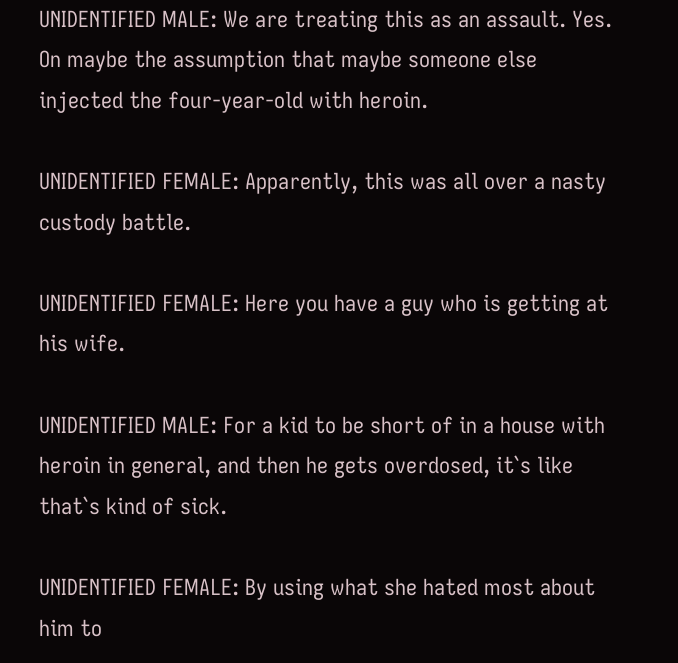UNIDENTIFIED MALE: We are treating this as an assault. Yes. On maybe the assumption that maybe someone else injected the four-year-old with heroin.

UNIDENTIFIED FEMALE: Apparently, this was all over a nasty custody battle.

UNIDENTIFIED FEMALE: Here you have a guy who is getting at his wife.

UNIDENTIFIED MALE: For a kid to be short of in a house with heroin in general, and then he gets overdosed, it`s like that`s kind of sick.

UNIDENTIFIED FEMALE: By using what she hated most about him to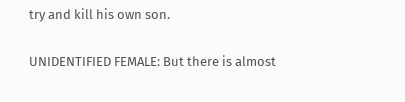try and kill his own son.

UNIDENTIFIED FEMALE: But there is almost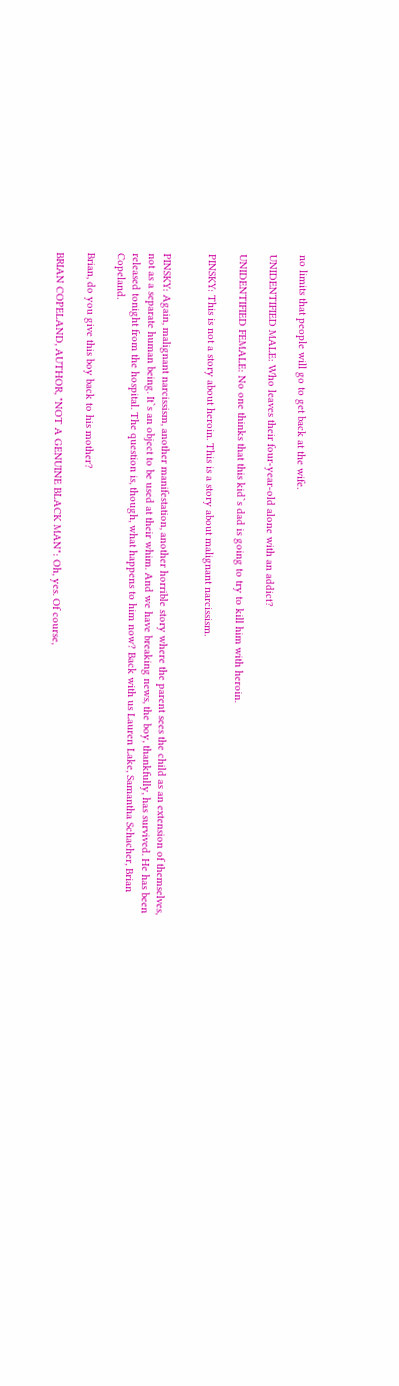no limits that people will go to get back at the wife.

UNIDENTIFIED MALE: Who leaves their four-year-old alone with an addict?

UNIDENTIFIED FEMALE: No one thinks that this kid`s dad is going to try to kill him with heroin.

PINSKY: This is not a story about heroin. This is a story about malignant narcissism.


PINSKY: Again, malignant narcissism, another manifestation, another horrible story where the parent sees the child as an extension of themselves, not as a separate human being. It`s an object to be used at their whim. And we have breaking news, the boy, thankfully, has survived. He has been released tonight from the hospital. The question is, though, what happens to him now? Back with us Lauren Lake, Samantha Schacher, Brian Copeland.

Brian, do you give this boy back to his mother?

BRIAN COPELAND, AUTHOR, "NOT A GENUINE BLACK MAN": Oh, yes. Of course,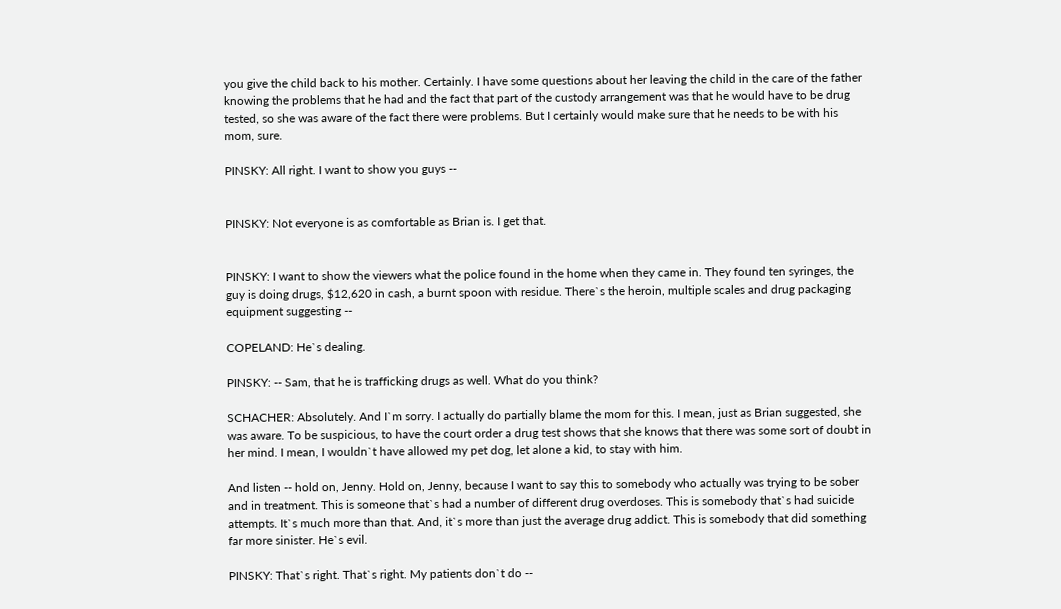you give the child back to his mother. Certainly. I have some questions about her leaving the child in the care of the father knowing the problems that he had and the fact that part of the custody arrangement was that he would have to be drug tested, so she was aware of the fact there were problems. But I certainly would make sure that he needs to be with his mom, sure.

PINSKY: All right. I want to show you guys --


PINSKY: Not everyone is as comfortable as Brian is. I get that.


PINSKY: I want to show the viewers what the police found in the home when they came in. They found ten syringes, the guy is doing drugs, $12,620 in cash, a burnt spoon with residue. There`s the heroin, multiple scales and drug packaging equipment suggesting --

COPELAND: He`s dealing.

PINSKY: -- Sam, that he is trafficking drugs as well. What do you think?

SCHACHER: Absolutely. And I`m sorry. I actually do partially blame the mom for this. I mean, just as Brian suggested, she was aware. To be suspicious, to have the court order a drug test shows that she knows that there was some sort of doubt in her mind. I mean, I wouldn`t have allowed my pet dog, let alone a kid, to stay with him.

And listen -- hold on, Jenny. Hold on, Jenny, because I want to say this to somebody who actually was trying to be sober and in treatment. This is someone that`s had a number of different drug overdoses. This is somebody that`s had suicide attempts. It`s much more than that. And, it`s more than just the average drug addict. This is somebody that did something far more sinister. He`s evil.

PINSKY: That`s right. That`s right. My patients don`t do --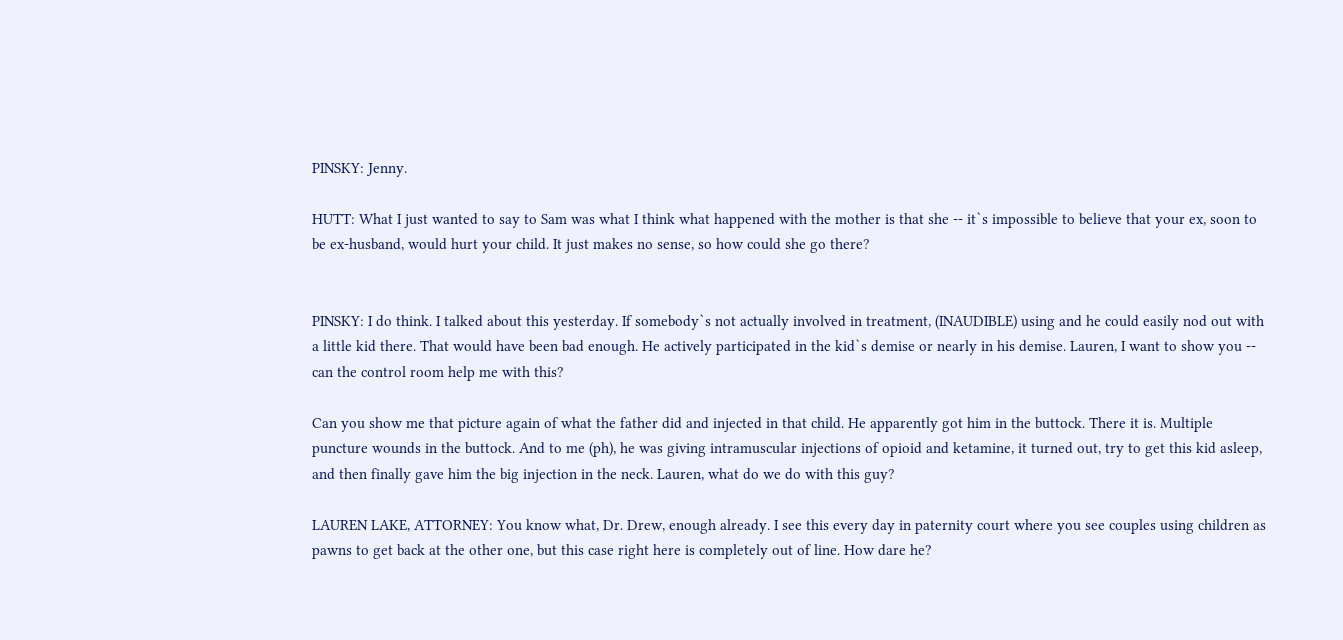PINSKY: Jenny.

HUTT: What I just wanted to say to Sam was what I think what happened with the mother is that she -- it`s impossible to believe that your ex, soon to be ex-husband, would hurt your child. It just makes no sense, so how could she go there?


PINSKY: I do think. I talked about this yesterday. If somebody`s not actually involved in treatment, (INAUDIBLE) using and he could easily nod out with a little kid there. That would have been bad enough. He actively participated in the kid`s demise or nearly in his demise. Lauren, I want to show you -- can the control room help me with this?

Can you show me that picture again of what the father did and injected in that child. He apparently got him in the buttock. There it is. Multiple puncture wounds in the buttock. And to me (ph), he was giving intramuscular injections of opioid and ketamine, it turned out, try to get this kid asleep, and then finally gave him the big injection in the neck. Lauren, what do we do with this guy?

LAUREN LAKE, ATTORNEY: You know what, Dr. Drew, enough already. I see this every day in paternity court where you see couples using children as pawns to get back at the other one, but this case right here is completely out of line. How dare he?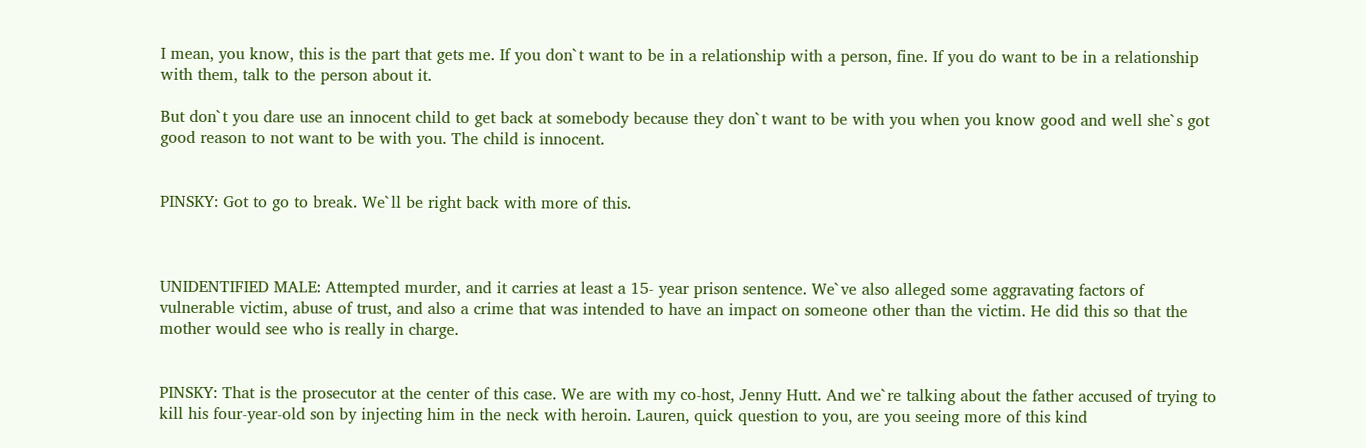I mean, you know, this is the part that gets me. If you don`t want to be in a relationship with a person, fine. If you do want to be in a relationship with them, talk to the person about it.

But don`t you dare use an innocent child to get back at somebody because they don`t want to be with you when you know good and well she`s got good reason to not want to be with you. The child is innocent.


PINSKY: Got to go to break. We`ll be right back with more of this.



UNIDENTIFIED MALE: Attempted murder, and it carries at least a 15- year prison sentence. We`ve also alleged some aggravating factors of vulnerable victim, abuse of trust, and also a crime that was intended to have an impact on someone other than the victim. He did this so that the mother would see who is really in charge.


PINSKY: That is the prosecutor at the center of this case. We are with my co-host, Jenny Hutt. And we`re talking about the father accused of trying to kill his four-year-old son by injecting him in the neck with heroin. Lauren, quick question to you, are you seeing more of this kind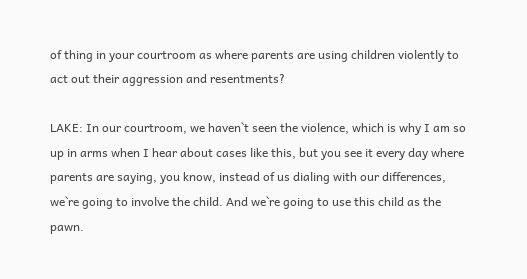of thing in your courtroom as where parents are using children violently to act out their aggression and resentments?

LAKE: In our courtroom, we haven`t seen the violence, which is why I am so up in arms when I hear about cases like this, but you see it every day where parents are saying, you know, instead of us dialing with our differences, we`re going to involve the child. And we`re going to use this child as the pawn.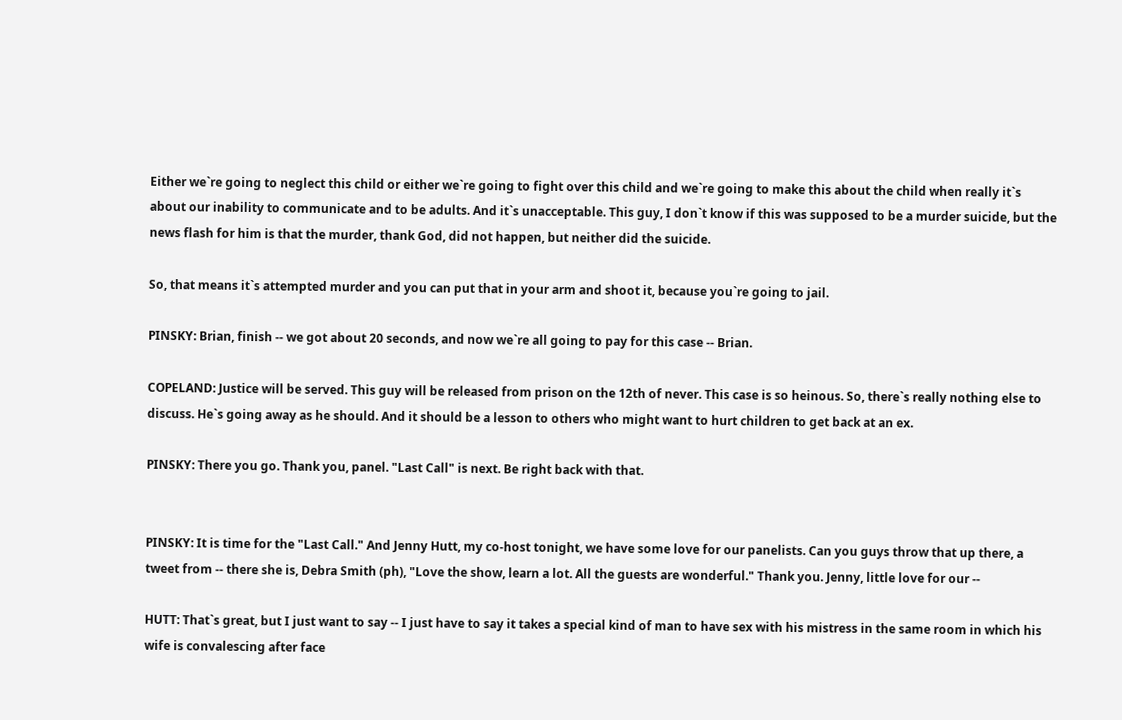Either we`re going to neglect this child or either we`re going to fight over this child and we`re going to make this about the child when really it`s about our inability to communicate and to be adults. And it`s unacceptable. This guy, I don`t know if this was supposed to be a murder suicide, but the news flash for him is that the murder, thank God, did not happen, but neither did the suicide.

So, that means it`s attempted murder and you can put that in your arm and shoot it, because you`re going to jail.

PINSKY: Brian, finish -- we got about 20 seconds, and now we`re all going to pay for this case -- Brian.

COPELAND: Justice will be served. This guy will be released from prison on the 12th of never. This case is so heinous. So, there`s really nothing else to discuss. He`s going away as he should. And it should be a lesson to others who might want to hurt children to get back at an ex.

PINSKY: There you go. Thank you, panel. "Last Call" is next. Be right back with that.


PINSKY: It is time for the "Last Call." And Jenny Hutt, my co-host tonight, we have some love for our panelists. Can you guys throw that up there, a tweet from -- there she is, Debra Smith (ph), "Love the show, learn a lot. All the guests are wonderful." Thank you. Jenny, little love for our --

HUTT: That`s great, but I just want to say -- I just have to say it takes a special kind of man to have sex with his mistress in the same room in which his wife is convalescing after face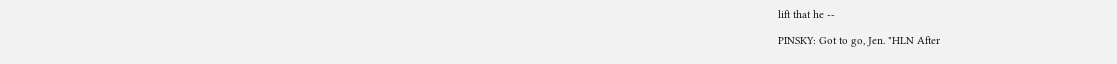lift that he --

PINSKY: Got to go, Jen. "HLN After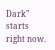Dark" starts right now.